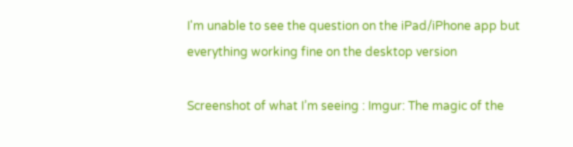I'm unable to see the question on the iPad/iPhone app but everything working fine on the desktop version

Screenshot of what I’m seeing : Imgur: The magic of the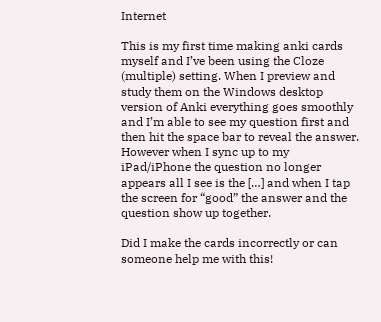Internet

This is my first time making anki cards myself and I’ve been using the Cloze (multiple) setting. When I preview and study them on the Windows desktop version of Anki everything goes smoothly and I’m able to see my question first and then hit the space bar to reveal the answer. However when I sync up to my iPad/iPhone the question no longer appears all I see is the […] and when I tap the screen for “good” the answer and the question show up together.

Did I make the cards incorrectly or can someone help me with this!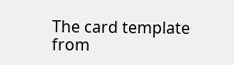The card template from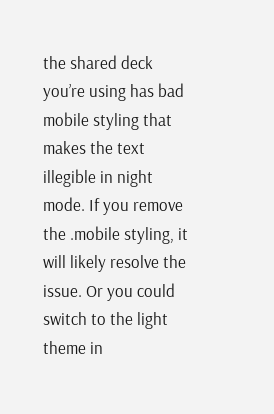the shared deck you’re using has bad mobile styling that makes the text illegible in night mode. If you remove the .mobile styling, it will likely resolve the issue. Or you could switch to the light theme in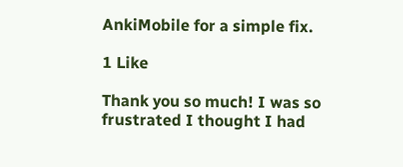AnkiMobile for a simple fix.

1 Like

Thank you so much! I was so frustrated I thought I had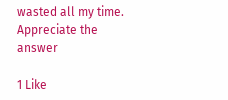wasted all my time. Appreciate the answer

1 Like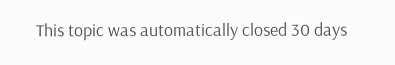This topic was automatically closed 30 days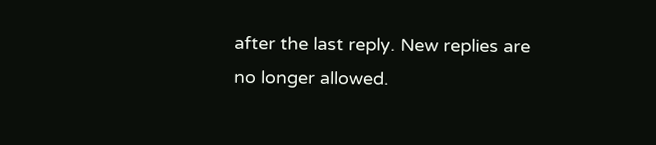after the last reply. New replies are no longer allowed.